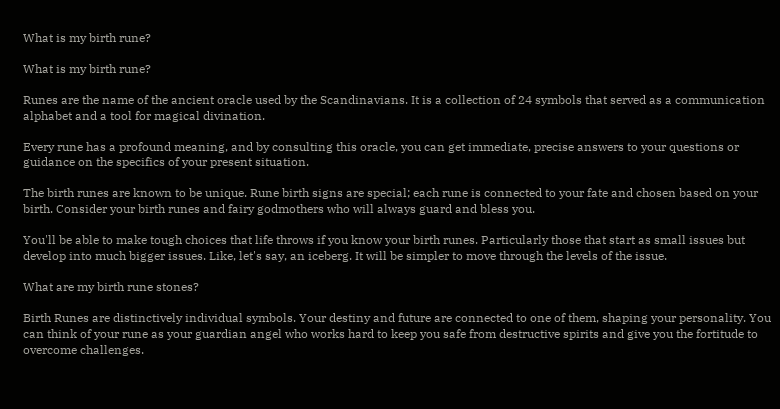What is my birth rune?

What is my birth rune?

Runes are the name of the ancient oracle used by the Scandinavians. It is a collection of 24 symbols that served as a communication alphabet and a tool for magical divination.

Every rune has a profound meaning, and by consulting this oracle, you can get immediate, precise answers to your questions or guidance on the specifics of your present situation.

The birth runes are known to be unique. Rune birth signs are special; each rune is connected to your fate and chosen based on your birth. Consider your birth runes and fairy godmothers who will always guard and bless you.

You'll be able to make tough choices that life throws if you know your birth runes. Particularly those that start as small issues but develop into much bigger issues. Like, let's say, an iceberg. It will be simpler to move through the levels of the issue.

What are my birth rune stones?

Birth Runes are distinctively individual symbols. Your destiny and future are connected to one of them, shaping your personality. You can think of your rune as your guardian angel who works hard to keep you safe from destructive spirits and give you the fortitude to overcome challenges.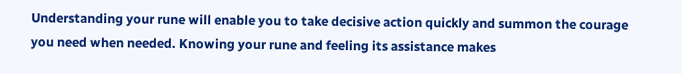Understanding your rune will enable you to take decisive action quickly and summon the courage you need when needed. Knowing your rune and feeling its assistance makes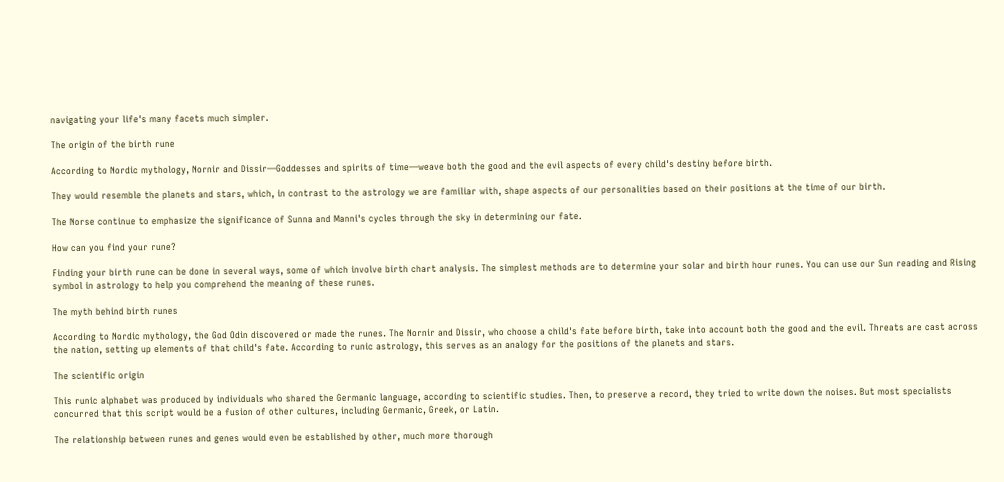navigating your life's many facets much simpler.

The origin of the birth rune

According to Nordic mythology, Nornir and Dissir—Goddesses and spirits of time—weave both the good and the evil aspects of every child's destiny before birth.

They would resemble the planets and stars, which, in contrast to the astrology we are familiar with, shape aspects of our personalities based on their positions at the time of our birth.

The Norse continue to emphasize the significance of Sunna and Manni's cycles through the sky in determining our fate.

How can you find your rune?

Finding your birth rune can be done in several ways, some of which involve birth chart analysis. The simplest methods are to determine your solar and birth hour runes. You can use our Sun reading and Rising symbol in astrology to help you comprehend the meaning of these runes.

The myth behind birth runes

According to Nordic mythology, the God Odin discovered or made the runes. The Nornir and Dissir, who choose a child's fate before birth, take into account both the good and the evil. Threats are cast across the nation, setting up elements of that child's fate. According to runic astrology, this serves as an analogy for the positions of the planets and stars.

The scientific origin

This runic alphabet was produced by individuals who shared the Germanic language, according to scientific studies. Then, to preserve a record, they tried to write down the noises. But most specialists concurred that this script would be a fusion of other cultures, including Germanic, Greek, or Latin.

The relationship between runes and genes would even be established by other, much more thorough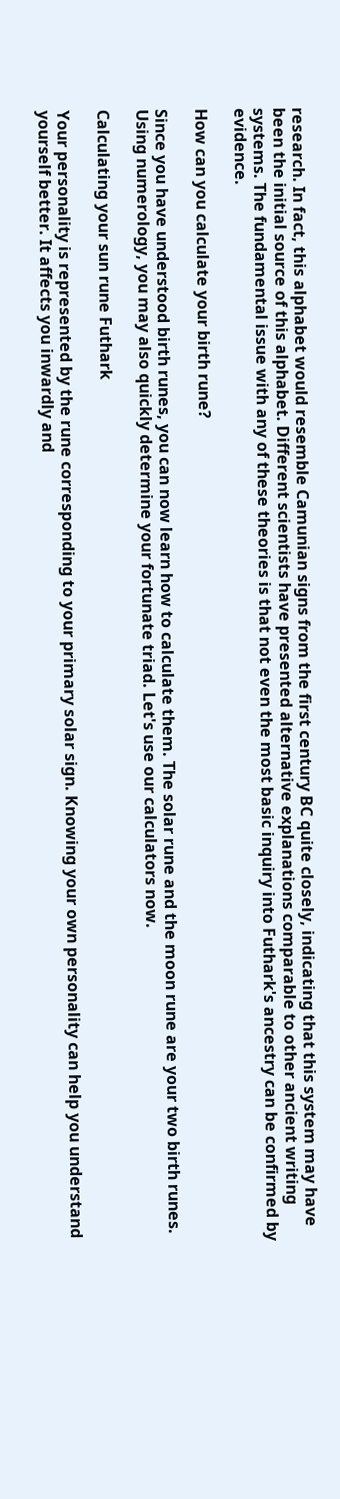research. In fact, this alphabet would resemble Camunian signs from the first century BC quite closely, indicating that this system may have been the initial source of this alphabet. Different scientists have presented alternative explanations comparable to other ancient writing systems. The fundamental issue with any of these theories is that not even the most basic inquiry into Futhark's ancestry can be confirmed by evidence.

How can you calculate your birth rune?

Since you have understood birth runes, you can now learn how to calculate them. The solar rune and the moon rune are your two birth runes. Using numerology, you may also quickly determine your fortunate triad. Let's use our calculators now.

Calculating your sun rune Futhark

Your personality is represented by the rune corresponding to your primary solar sign. Knowing your own personality can help you understand yourself better. It affects you inwardly and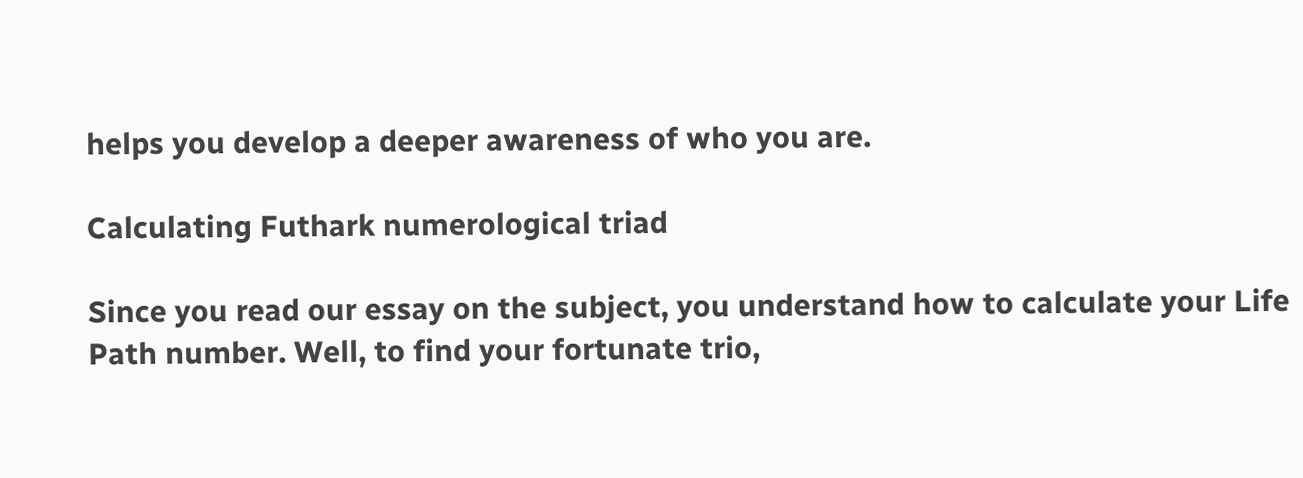helps you develop a deeper awareness of who you are.

Calculating Futhark numerological triad

Since you read our essay on the subject, you understand how to calculate your Life Path number. Well, to find your fortunate trio,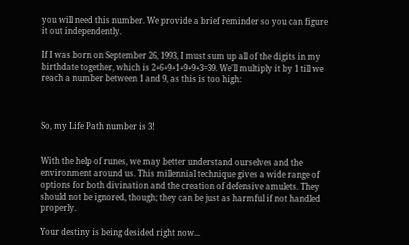you will need this number. We provide a brief reminder so you can figure it out independently.

If I was born on September 26, 1993, I must sum up all of the digits in my birthdate together, which is 2+6+9+1+9+9+3=39. We'll multiply it by 1 till we reach a number between 1 and 9, as this is too high:



So, my Life Path number is 3!


With the help of runes, we may better understand ourselves and the environment around us. This millennial technique gives a wide range of options for both divination and the creation of defensive amulets. They should not be ignored, though; they can be just as harmful if not handled properly.

Your destiny is being desided right now...